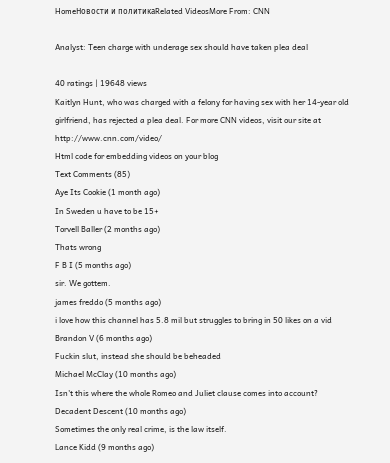HomeНовости и политикаRelated VideosMore From: CNN

Analyst: Teen charge with underage sex should have taken plea deal

40 ratings | 19648 views
Kaitlyn Hunt, who was charged with a felony for having sex with her 14-year old girlfriend, has rejected a plea deal. For more CNN videos, visit our site at http://www.cnn.com/video/
Html code for embedding videos on your blog
Text Comments (85)
Aye Its Cookie (1 month ago)
In Sweden u have to be 15+
Torvell Baller (2 months ago)
Thats wrong
F B I (5 months ago)
sir. We gottem.
james freddo (5 months ago)
i love how this channel has 5.8 mil but struggles to bring in 50 likes on a vid
Brandon V (6 months ago)
Fuckin slut, instead she should be beheaded
Michael McClay (10 months ago)
Isn't this where the whole Romeo and Juliet clause comes into account?
Decadent Descent (10 months ago)
Sometimes the only real crime, is the law itself.
Lance Kidd (9 months ago)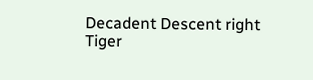Decadent Descent right
Tiger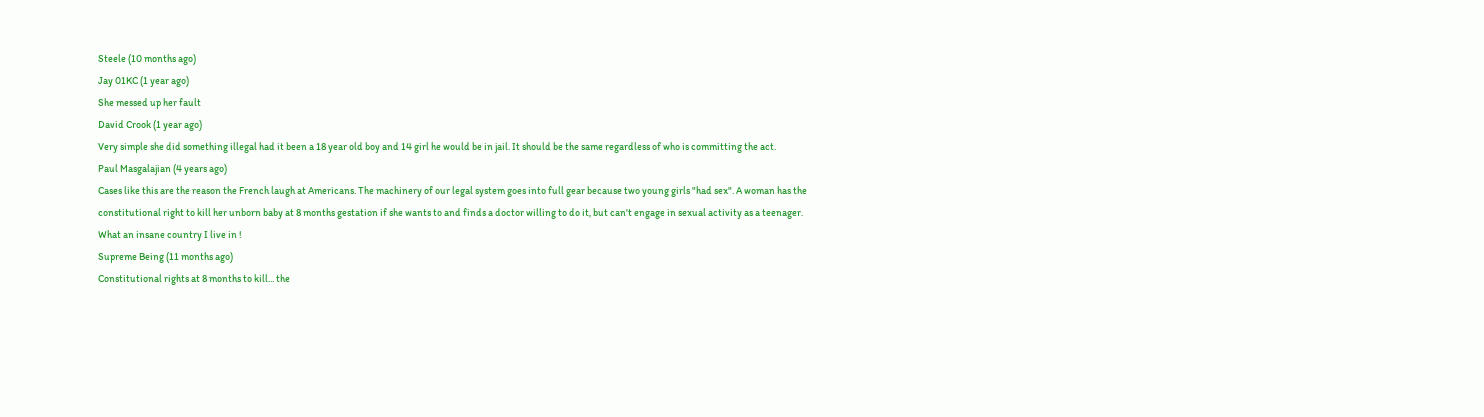Steele (10 months ago)
Jay 01KC (1 year ago)
She messed up her fault
David Crook (1 year ago)
Very simple she did something illegal had it been a 18 year old boy and 14 girl he would be in jail. It should be the same regardless of who is committing the act.
Paul Masgalajian (4 years ago)
Cases like this are the reason the French laugh at Americans. The machinery of our legal system goes into full gear because two young girls "had sex". A woman has the constitutional right to kill her unborn baby at 8 months gestation if she wants to and finds a doctor willing to do it, but can't engage in sexual activity as a teenager. What an insane country I live in !
Supreme Being (11 months ago)
Constitutional rights at 8 months to kill... the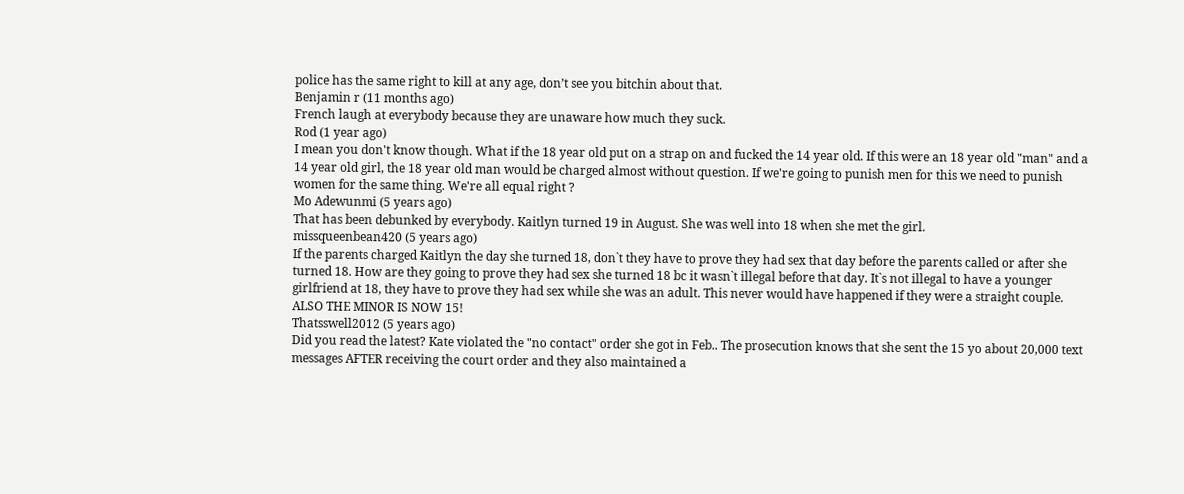police has the same right to kill at any age, don’t see you bitchin about that.
Benjamin r (11 months ago)
French laugh at everybody because they are unaware how much they suck.
Rod (1 year ago)
I mean you don't know though. What if the 18 year old put on a strap on and fucked the 14 year old. If this were an 18 year old "man" and a 14 year old girl, the 18 year old man would be charged almost without question. If we're going to punish men for this we need to punish women for the same thing. We're all equal right ?
Mo Adewunmi (5 years ago)
That has been debunked by everybody. Kaitlyn turned 19 in August. She was well into 18 when she met the girl.
missqueenbean420 (5 years ago)
If the parents charged Kaitlyn the day she turned 18, don`t they have to prove they had sex that day before the parents called or after she turned 18. How are they going to prove they had sex she turned 18 bc it wasn`t illegal before that day. It`s not illegal to have a younger girlfriend at 18, they have to prove they had sex while she was an adult. This never would have happened if they were a straight couple. ALSO THE MINOR IS NOW 15!
Thatsswell2012 (5 years ago)
Did you read the latest? Kate violated the "no contact" order she got in Feb.. The prosecution knows that she sent the 15 yo about 20,000 text messages AFTER receiving the court order and they also maintained a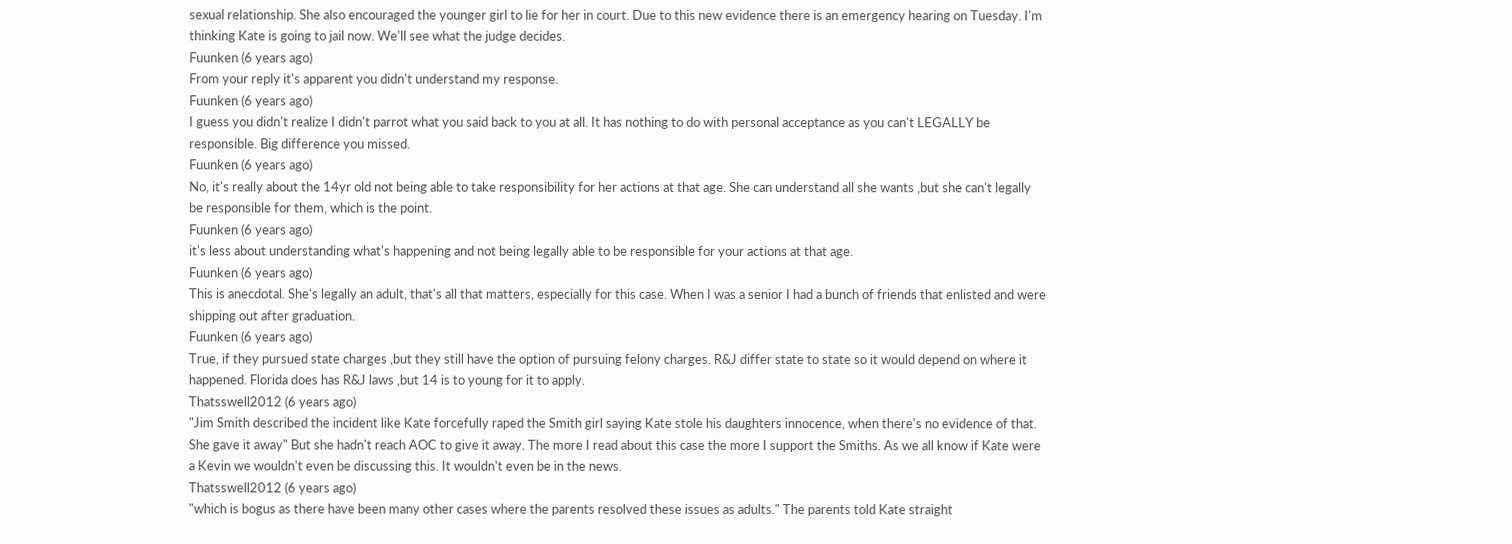sexual relationship. She also encouraged the younger girl to lie for her in court. Due to this new evidence there is an emergency hearing on Tuesday. I'm thinking Kate is going to jail now. We'll see what the judge decides.
Fuunken (6 years ago)
From your reply it's apparent you didn't understand my response.
Fuunken (6 years ago)
I guess you didn't realize I didn't parrot what you said back to you at all. It has nothing to do with personal acceptance as you can't LEGALLY be responsible. Big difference you missed.
Fuunken (6 years ago)
No, it's really about the 14yr old not being able to take responsibility for her actions at that age. She can understand all she wants ,but she can't legally be responsible for them, which is the point.
Fuunken (6 years ago)
it's less about understanding what's happening and not being legally able to be responsible for your actions at that age.
Fuunken (6 years ago)
This is anecdotal. She's legally an adult, that's all that matters, especially for this case. When I was a senior I had a bunch of friends that enlisted and were shipping out after graduation.
Fuunken (6 years ago)
True, if they pursued state charges ,but they still have the option of pursuing felony charges. R&J differ state to state so it would depend on where it happened. Florida does has R&J laws ,but 14 is to young for it to apply.
Thatsswell2012 (6 years ago)
"Jim Smith described the incident like Kate forcefully raped the Smith girl saying Kate stole his daughters innocence, when there's no evidence of that. She gave it away" But she hadn't reach AOC to give it away. The more I read about this case the more I support the Smiths. As we all know if Kate were a Kevin we wouldn't even be discussing this. It wouldn't even be in the news.
Thatsswell2012 (6 years ago)
"which is bogus as there have been many other cases where the parents resolved these issues as adults." The parents told Kate straight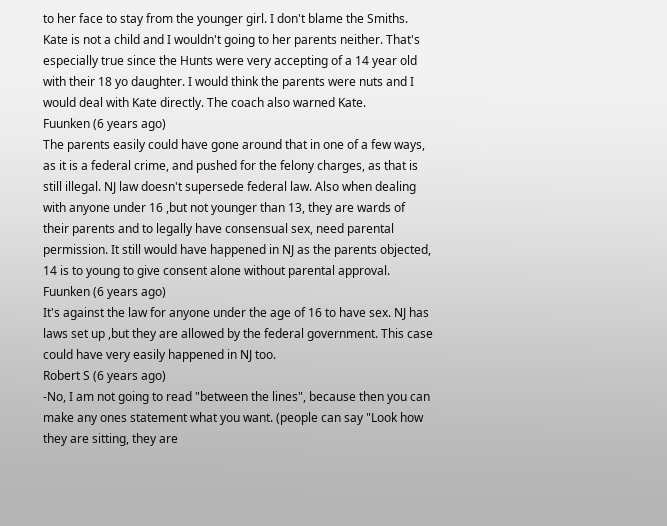to her face to stay from the younger girl. I don't blame the Smiths. Kate is not a child and I wouldn't going to her parents neither. That's especially true since the Hunts were very accepting of a 14 year old with their 18 yo daughter. I would think the parents were nuts and I would deal with Kate directly. The coach also warned Kate.
Fuunken (6 years ago)
The parents easily could have gone around that in one of a few ways, as it is a federal crime, and pushed for the felony charges, as that is still illegal. NJ law doesn't supersede federal law. Also when dealing with anyone under 16 ,but not younger than 13, they are wards of their parents and to legally have consensual sex, need parental permission. It still would have happened in NJ as the parents objected, 14 is to young to give consent alone without parental approval.
Fuunken (6 years ago)
It's against the law for anyone under the age of 16 to have sex. NJ has laws set up ,but they are allowed by the federal government. This case could have very easily happened in NJ too.
Robert S (6 years ago)
-No, I am not going to read "between the lines", because then you can make any ones statement what you want. (people can say "Look how they are sitting, they are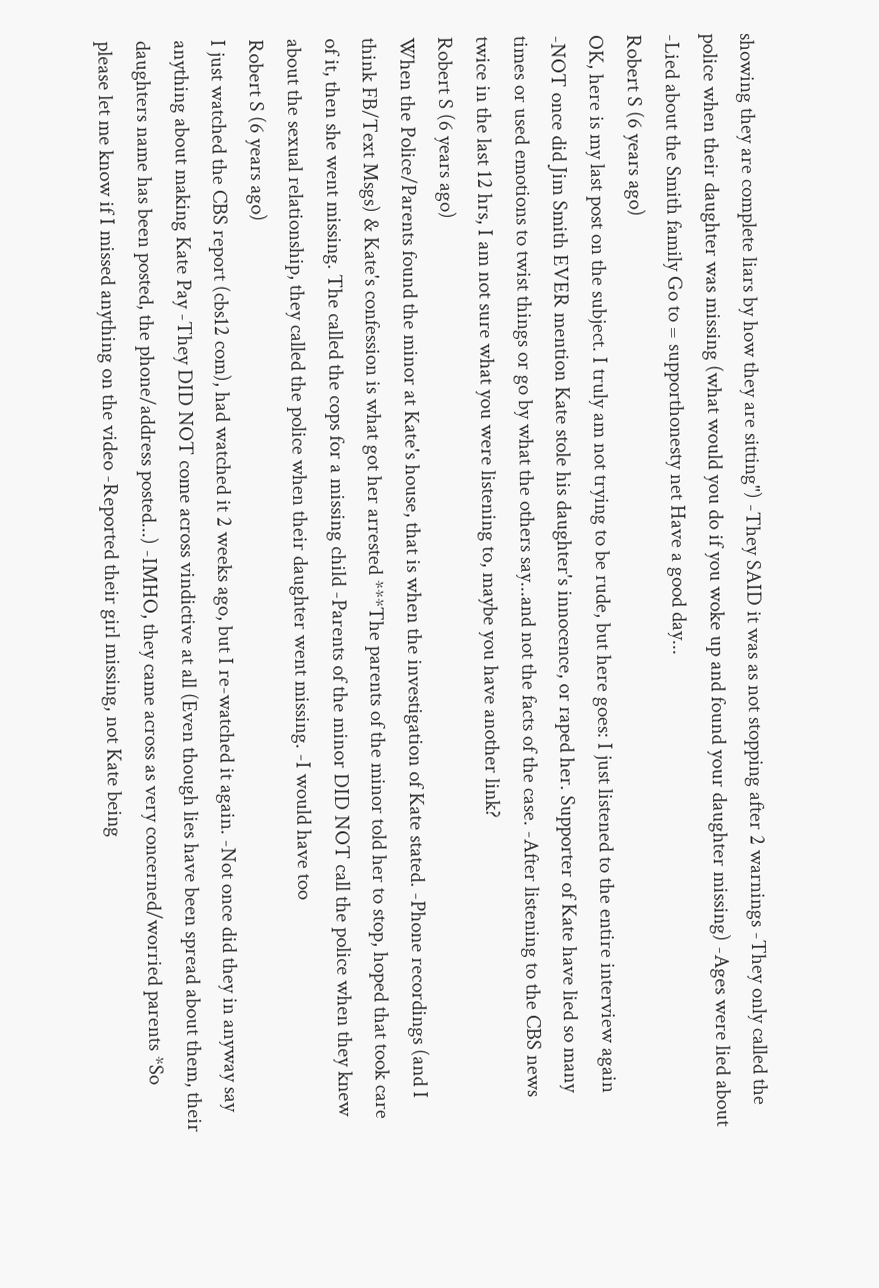showing they are complete liars by how they are sitting") -They SAID it was as not stopping after 2 warnings -They only called the police when their daughter was missing (what would you do if you woke up and found your daughter missing) -Ages were lied about -Lied about the Smith family Go to = supporthonesty net Have a good day...
Robert S (6 years ago)
OK, here is my last post on the subject. I truly am not trying to be rude, but here goes: I just listened to the entire interview again -NOT once did Jim Smith EVER mention Kate stole his daughter's innocence, or raped her. Supporter of Kate have lied so many times or used emotions to twist things or go by what the others say...and not the facts of the case. -After listening to the CBS news twice in the last 12 hrs, I am not sure what you were listening to, maybe you have another link?
Robert S (6 years ago)
When the Police/Parents found the minor at Kate's house, that is when the investigation of Kate stated. -Phone recordings (and I think FB/Text Msgs) & Kate's confession is what got her arrested ***The parents of the minor told her to stop, hoped that took care of it, then she went missing. The called the cops for a missing child -Parents of the minor DID NOT call the police when they knew about the sexual relationship, they called the police when their daughter went missing. -I would have too
Robert S (6 years ago)
I just watched the CBS report (cbs12 com), had watched it 2 weeks ago, but I re-watched it again. -Not once did they in anyway say anything about making Kate Pay -They DID NOT come across vindictive at all (Even though lies have been spread about them, their daughters name has been posted, the phone/address posted...) -IMHO, they came across as very concerned/worried parents *So please let me know if I missed anything on the video -Reported their girl missing, not Kate being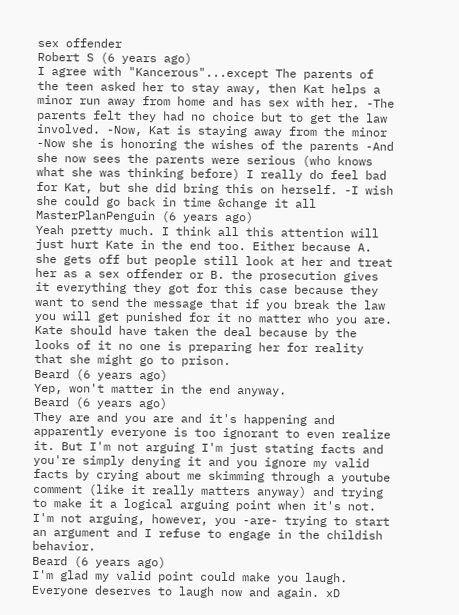sex offender
Robert S (6 years ago)
I agree with "Kancerous"...except The parents of the teen asked her to stay away, then Kat helps a minor run away from home and has sex with her. -The parents felt they had no choice but to get the law involved. -Now, Kat is staying away from the minor -Now she is honoring the wishes of the parents -And she now sees the parents were serious (who knows what she was thinking before) I really do feel bad for Kat, but she did bring this on herself. -I wish she could go back in time &change it all
MasterPlanPenguin (6 years ago)
Yeah pretty much. I think all this attention will just hurt Kate in the end too. Either because A. she gets off but people still look at her and treat her as a sex offender or B. the prosecution gives it everything they got for this case because they want to send the message that if you break the law you will get punished for it no matter who you are. Kate should have taken the deal because by the looks of it no one is preparing her for reality that she might go to prison.
Beard (6 years ago)
Yep, won't matter in the end anyway.
Beard (6 years ago)
They are and you are and it's happening and apparently everyone is too ignorant to even realize it. But I'm not arguing I'm just stating facts and you're simply denying it and you ignore my valid facts by crying about me skimming through a youtube comment (like it really matters anyway) and trying to make it a logical arguing point when it's not. I'm not arguing, however, you -are- trying to start an argument and I refuse to engage in the childish behavior.
Beard (6 years ago)
I'm glad my valid point could make you laugh. Everyone deserves to laugh now and again. xD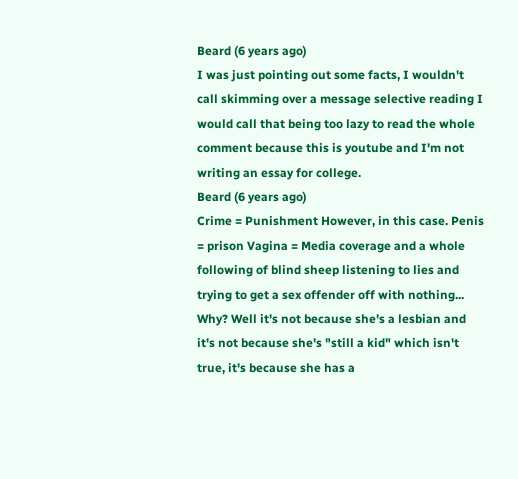Beard (6 years ago)
I was just pointing out some facts, I wouldn't call skimming over a message selective reading I would call that being too lazy to read the whole comment because this is youtube and I'm not writing an essay for college.
Beard (6 years ago)
Crime = Punishment However, in this case. Penis = prison Vagina = Media coverage and a whole following of blind sheep listening to lies and trying to get a sex offender off with nothing... Why? Well it's not because she's a lesbian and it's not because she's "still a kid" which isn't true, it's because she has a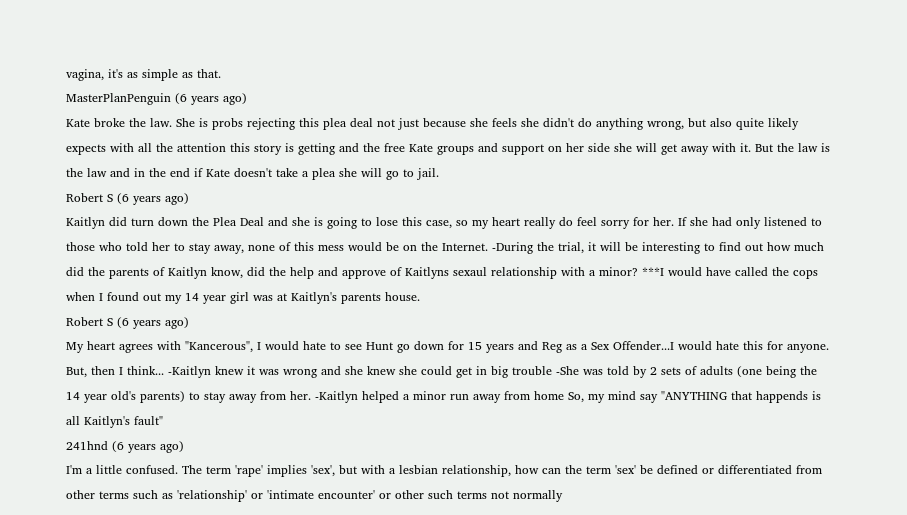vagina, it's as simple as that.
MasterPlanPenguin (6 years ago)
Kate broke the law. She is probs rejecting this plea deal not just because she feels she didn't do anything wrong, but also quite likely expects with all the attention this story is getting and the free Kate groups and support on her side she will get away with it. But the law is the law and in the end if Kate doesn't take a plea she will go to jail.
Robert S (6 years ago)
Kaitlyn did turn down the Plea Deal and she is going to lose this case, so my heart really do feel sorry for her. If she had only listened to those who told her to stay away, none of this mess would be on the Internet. -During the trial, it will be interesting to find out how much did the parents of Kaitlyn know, did the help and approve of Kaitlyns sexaul relationship with a minor? ***I would have called the cops when I found out my 14 year girl was at Kaitlyn's parents house.
Robert S (6 years ago)
My heart agrees with "Kancerous", I would hate to see Hunt go down for 15 years and Reg as a Sex Offender...I would hate this for anyone. But, then I think... -Kaitlyn knew it was wrong and she knew she could get in big trouble -She was told by 2 sets of adults (one being the 14 year old's parents) to stay away from her. -Kaitlyn helped a minor run away from home So, my mind say "ANYTHING that happends is all Kaitlyn's fault"
241hnd (6 years ago)
I'm a little confused. The term 'rape' implies 'sex', but with a lesbian relationship, how can the term 'sex' be defined or differentiated from other terms such as 'relationship' or 'intimate encounter' or other such terms not normally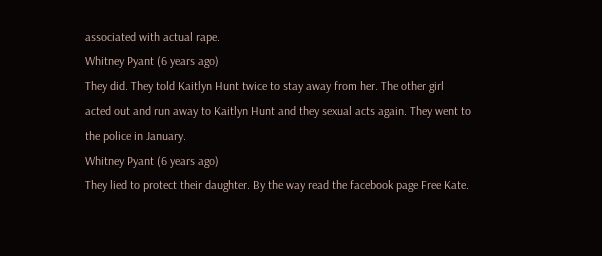associated with actual rape.
Whitney Pyant (6 years ago)
They did. They told Kaitlyn Hunt twice to stay away from her. The other girl acted out and run away to Kaitlyn Hunt and they sexual acts again. They went to the police in January.
Whitney Pyant (6 years ago)
They lied to protect their daughter. By the way read the facebook page Free Kate.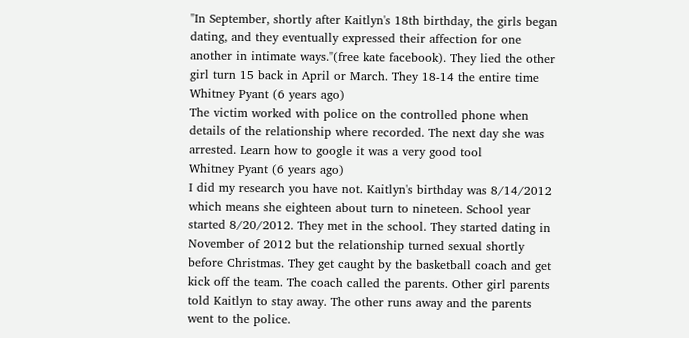"In September, shortly after Kaitlyn's 18th birthday, the girls began dating, and they eventually expressed their affection for one another in intimate ways."(free kate facebook). They lied the other girl turn 15 back in April or March. They 18-14 the entire time
Whitney Pyant (6 years ago)
The victim worked with police on the controlled phone when details of the relationship where recorded. The next day she was arrested. Learn how to google it was a very good tool
Whitney Pyant (6 years ago)
I did my research you have not. Kaitlyn's birthday was 8/14/2012 which means she eighteen about turn to nineteen. School year started 8/20/2012. They met in the school. They started dating in November of 2012 but the relationship turned sexual shortly before Christmas. They get caught by the basketball coach and get kick off the team. The coach called the parents. Other girl parents told Kaitlyn to stay away. The other runs away and the parents went to the police.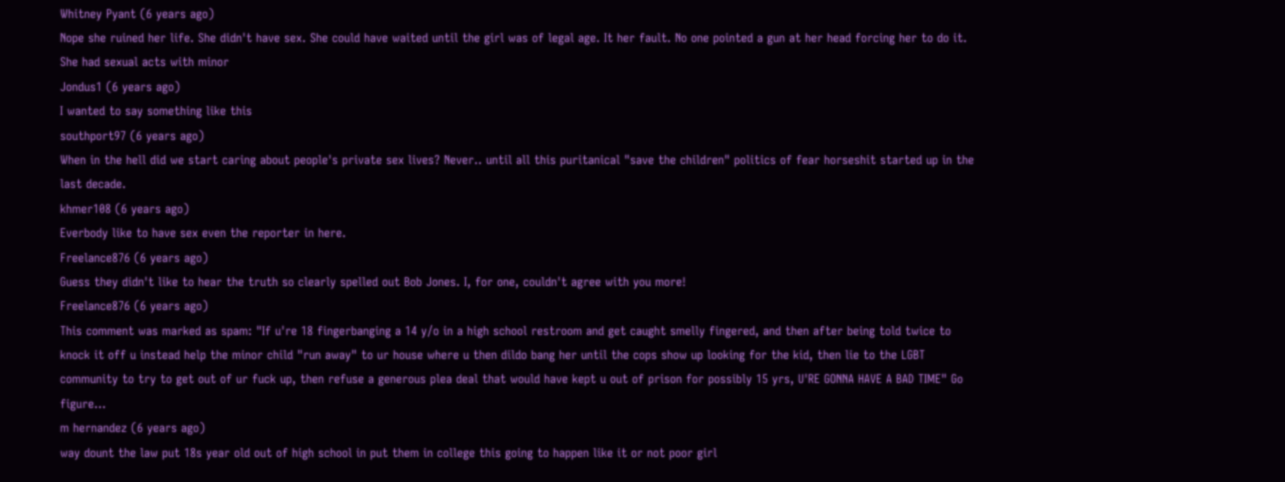Whitney Pyant (6 years ago)
Nope she ruined her life. She didn't have sex. She could have waited until the girl was of legal age. It her fault. No one pointed a gun at her head forcing her to do it. She had sexual acts with minor
Jondus1 (6 years ago)
I wanted to say something like this
southport97 (6 years ago)
When in the hell did we start caring about people's private sex lives? Never.. until all this puritanical "save the children" politics of fear horseshit started up in the last decade.
khmer108 (6 years ago)
Everbody like to have sex even the reporter in here.
Freelance876 (6 years ago)
Guess they didn't like to hear the truth so clearly spelled out Bob Jones. I, for one, couldn't agree with you more!
Freelance876 (6 years ago)
This comment was marked as spam: "If u're 18 fingerbanging a 14 y/o in a high school restroom and get caught smelly fingered, and then after being told twice to knock it off u instead help the minor child "run away" to ur house where u then dildo bang her until the cops show up looking for the kid, then lie to the LGBT community to try to get out of ur fuck up, then refuse a generous plea deal that would have kept u out of prison for possibly 15 yrs, U'RE GONNA HAVE A BAD TIME" Go figure...
m hernandez (6 years ago)
way dount the law put 18s year old out of high school in put them in college this going to happen like it or not poor girl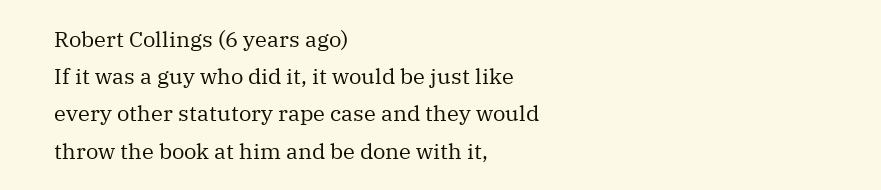Robert Collings (6 years ago)
If it was a guy who did it, it would be just like every other statutory rape case and they would throw the book at him and be done with it,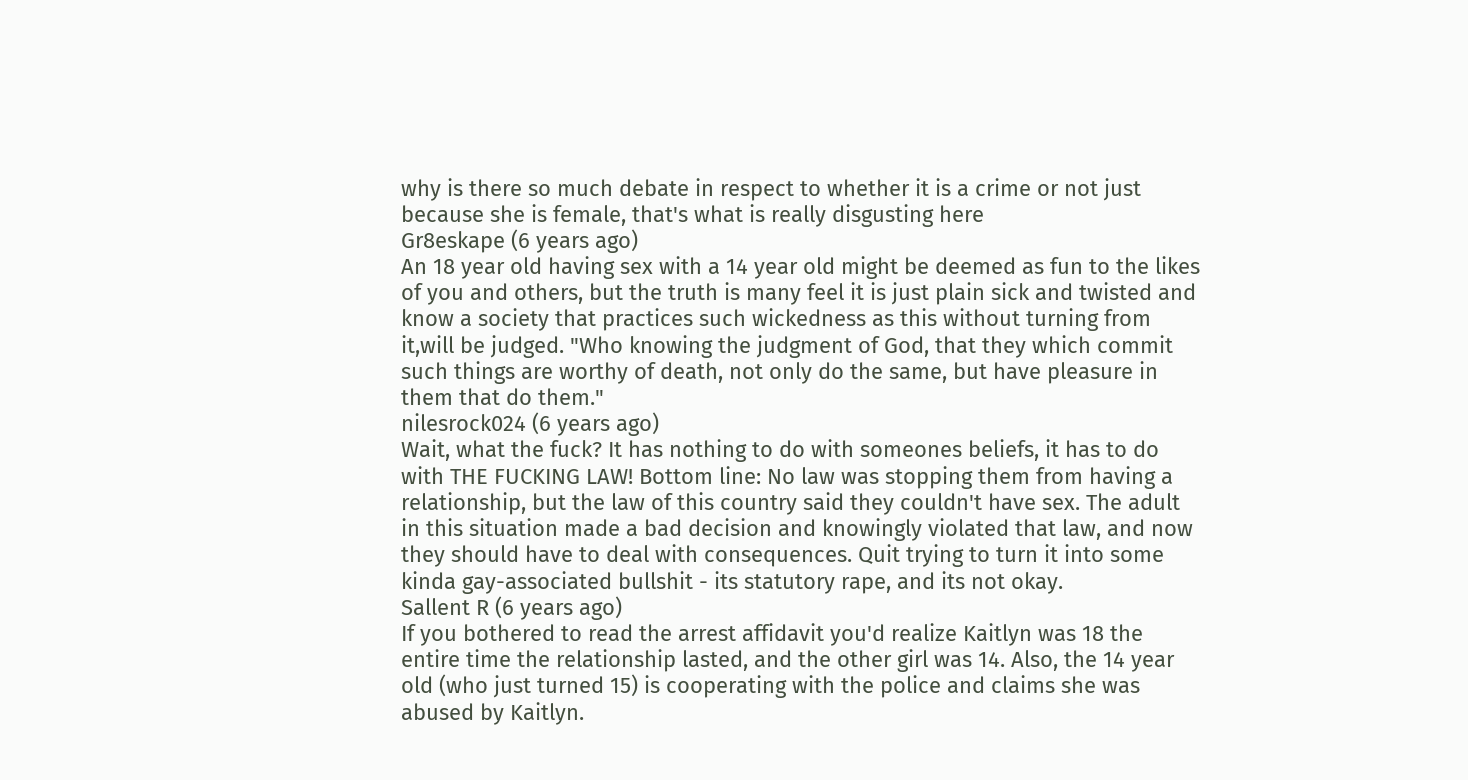why is there so much debate in respect to whether it is a crime or not just because she is female, that's what is really disgusting here
Gr8eskape (6 years ago)
An 18 year old having sex with a 14 year old might be deemed as fun to the likes of you and others, but the truth is many feel it is just plain sick and twisted and know a society that practices such wickedness as this without turning from it,will be judged. "Who knowing the judgment of God, that they which commit such things are worthy of death, not only do the same, but have pleasure in them that do them."
nilesrock024 (6 years ago)
Wait, what the fuck? It has nothing to do with someones beliefs, it has to do with THE FUCKING LAW! Bottom line: No law was stopping them from having a relationship, but the law of this country said they couldn't have sex. The adult in this situation made a bad decision and knowingly violated that law, and now they should have to deal with consequences. Quit trying to turn it into some kinda gay-associated bullshit - its statutory rape, and its not okay.
Sallent R (6 years ago)
If you bothered to read the arrest affidavit you'd realize Kaitlyn was 18 the entire time the relationship lasted, and the other girl was 14. Also, the 14 year old (who just turned 15) is cooperating with the police and claims she was abused by Kaitlyn.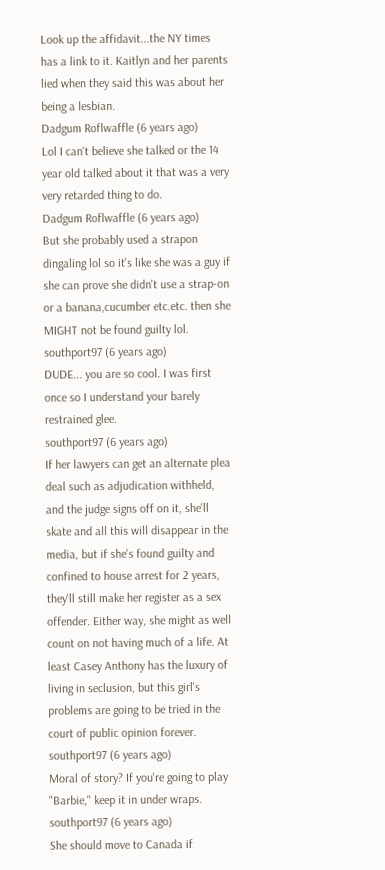Look up the affidavit...the NY times has a link to it. Kaitlyn and her parents lied when they said this was about her being a lesbian.
Dadgum Roflwaffle (6 years ago)
Lol I can't believe she talked or the 14 year old talked about it that was a very very retarded thing to do.
Dadgum Roflwaffle (6 years ago)
But she probably used a strapon dingaling lol so it's like she was a guy if she can prove she didn't use a strap-on or a banana,cucumber etc.etc. then she MIGHT not be found guilty lol.
southport97 (6 years ago)
DUDE... you are so cool. I was first once so I understand your barely restrained glee.
southport97 (6 years ago)
If her lawyers can get an alternate plea deal such as adjudication withheld, and the judge signs off on it, she'll skate and all this will disappear in the media, but if she's found guilty and confined to house arrest for 2 years, they'll still make her register as a sex offender. Either way, she might as well count on not having much of a life. At least Casey Anthony has the luxury of living in seclusion, but this girl's problems are going to be tried in the court of public opinion forever.
southport97 (6 years ago)
Moral of story? If you're going to play "Barbie," keep it in under wraps.
southport97 (6 years ago)
She should move to Canada if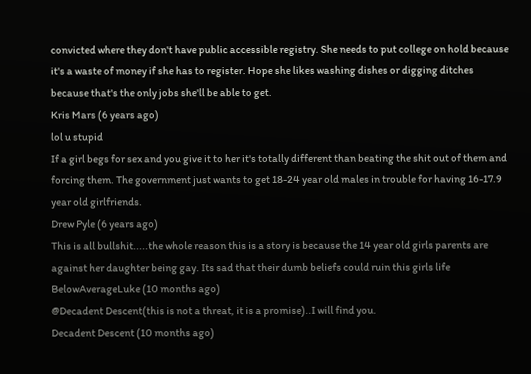convicted where they don't have public accessible registry. She needs to put college on hold because it's a waste of money if she has to register. Hope she likes washing dishes or digging ditches because that's the only jobs she'll be able to get.
Kris Mars (6 years ago)
lol u stupid
If a girl begs for sex and you give it to her it's totally different than beating the shit out of them and forcing them. The government just wants to get 18-24 year old males in trouble for having 16-17.9 year old girlfriends.
Drew Pyle (6 years ago)
This is all bullshit.....the whole reason this is a story is because the 14 year old girls parents are against her daughter being gay. Its sad that their dumb beliefs could ruin this girls life
BelowAverageLuke (10 months ago)
@Decadent Descent(this is not a threat, it is a promise)..I will find you.
Decadent Descent (10 months ago)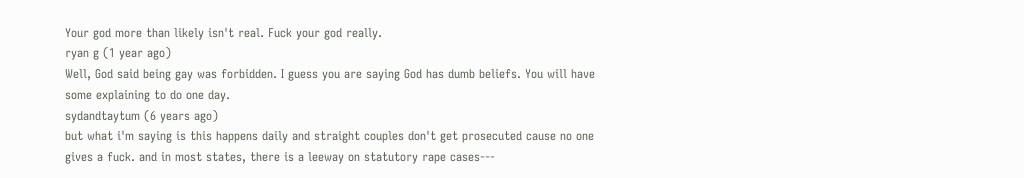Your god more than likely isn't real. Fuck your god really.
ryan g (1 year ago)
Well, God said being gay was forbidden. I guess you are saying God has dumb beliefs. You will have some explaining to do one day.
sydandtaytum (6 years ago)
but what i'm saying is this happens daily and straight couples don't get prosecuted cause no one gives a fuck. and in most states, there is a leeway on statutory rape cases---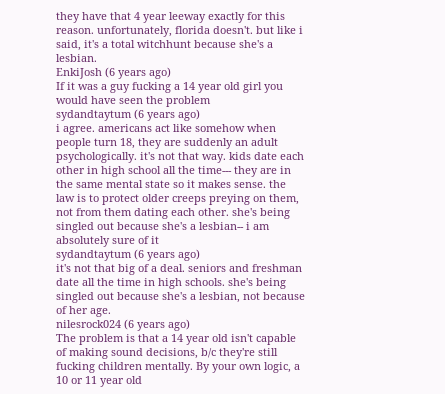they have that 4 year leeway exactly for this reason. unfortunately, florida doesn't. but like i said, it's a total witchhunt because she's a lesbian.
EnkiJosh (6 years ago)
If it was a guy fucking a 14 year old girl you would have seen the problem
sydandtaytum (6 years ago)
i agree. americans act like somehow when people turn 18, they are suddenly an adult psychologically. it's not that way. kids date each other in high school all the time--- they are in the same mental state so it makes sense. the law is to protect older creeps preying on them, not from them dating each other. she's being singled out because she's a lesbian-- i am absolutely sure of it
sydandtaytum (6 years ago)
it's not that big of a deal. seniors and freshman date all the time in high schools. she's being singled out because she's a lesbian, not because of her age.
nilesrock024 (6 years ago)
The problem is that a 14 year old isn't capable of making sound decisions, b/c they're still fucking children mentally. By your own logic, a 10 or 11 year old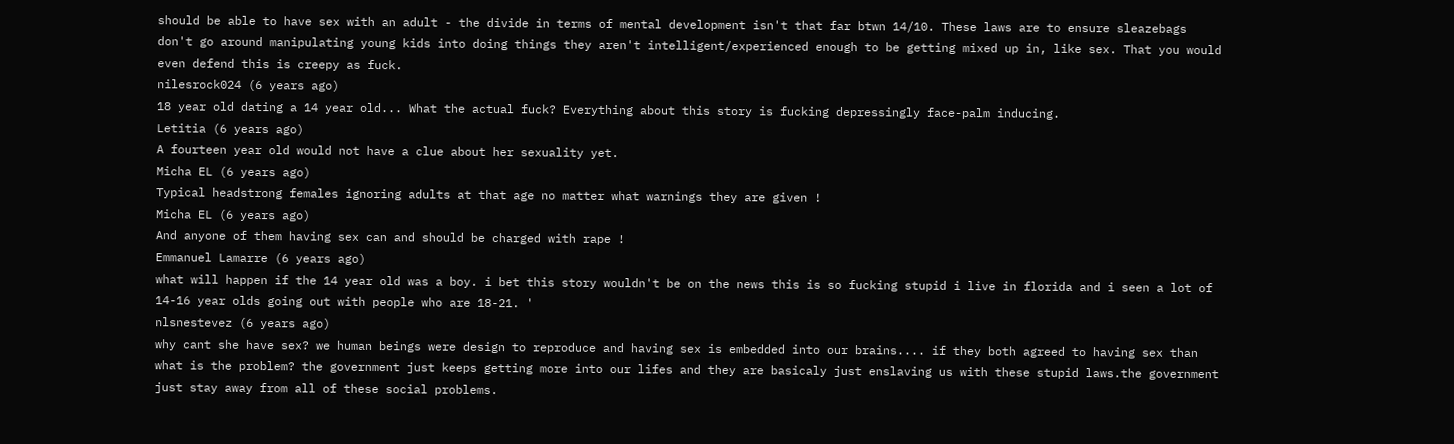should be able to have sex with an adult - the divide in terms of mental development isn't that far btwn 14/10. These laws are to ensure sleazebags don't go around manipulating young kids into doing things they aren't intelligent/experienced enough to be getting mixed up in, like sex. That you would even defend this is creepy as fuck.
nilesrock024 (6 years ago)
18 year old dating a 14 year old... What the actual fuck? Everything about this story is fucking depressingly face-palm inducing.
Letitia (6 years ago)
A fourteen year old would not have a clue about her sexuality yet.
Micha EL (6 years ago)
Typical headstrong females ignoring adults at that age no matter what warnings they are given !
Micha EL (6 years ago)
And anyone of them having sex can and should be charged with rape !
Emmanuel Lamarre (6 years ago)
what will happen if the 14 year old was a boy. i bet this story wouldn't be on the news this is so fucking stupid i live in florida and i seen a lot of 14-16 year olds going out with people who are 18-21. '
nlsnestevez (6 years ago)
why cant she have sex? we human beings were design to reproduce and having sex is embedded into our brains.... if they both agreed to having sex than what is the problem? the government just keeps getting more into our lifes and they are basicaly just enslaving us with these stupid laws.the government just stay away from all of these social problems.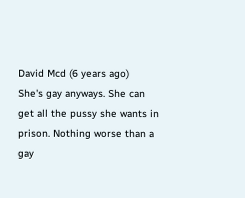David Mcd (6 years ago)
She's gay anyways. She can get all the pussy she wants in prison. Nothing worse than a gay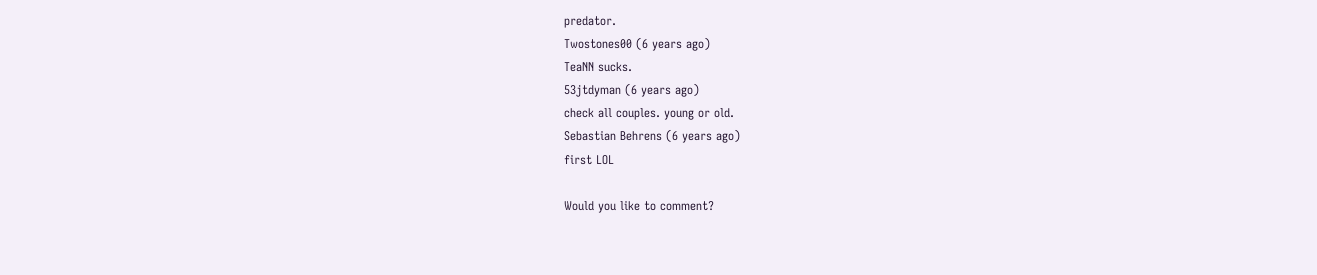predator.
Twostones00 (6 years ago)
TeaNN sucks.
53jtdyman (6 years ago)
check all couples. young or old.
Sebastian Behrens (6 years ago)
first LOL

Would you like to comment?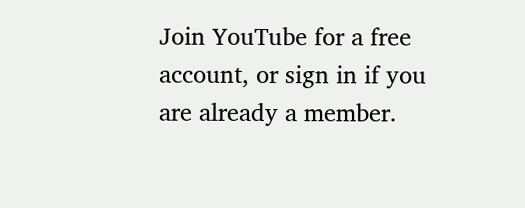Join YouTube for a free account, or sign in if you are already a member.